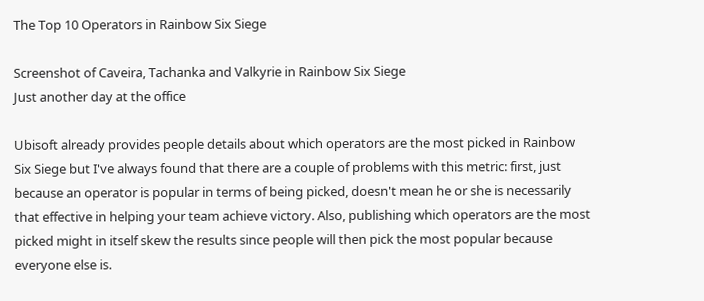The Top 10 Operators in Rainbow Six Siege

Screenshot of Caveira, Tachanka and Valkyrie in Rainbow Six Siege
Just another day at the office

Ubisoft already provides people details about which operators are the most picked in Rainbow Six Siege but I've always found that there are a couple of problems with this metric: first, just because an operator is popular in terms of being picked, doesn't mean he or she is necessarily that effective in helping your team achieve victory. Also, publishing which operators are the most picked might in itself skew the results since people will then pick the most popular because everyone else is.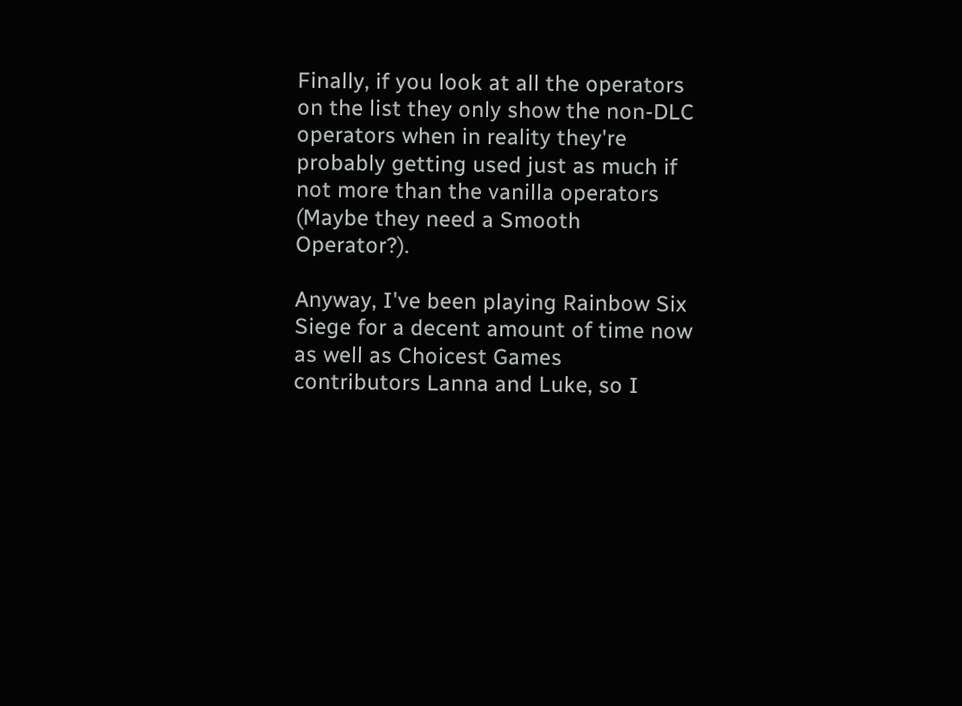Finally, if you look at all the operators on the list they only show the non-DLC operators when in reality they're probably getting used just as much if not more than the vanilla operators (Maybe they need a Smooth Operator?).

Anyway, I've been playing Rainbow Six Siege for a decent amount of time now as well as Choicest Games contributors Lanna and Luke, so I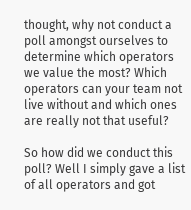thought, why not conduct a poll amongst ourselves to determine which operators we value the most? Which operators can your team not live without and which ones are really not that useful?

So how did we conduct this poll? Well I simply gave a list of all operators and got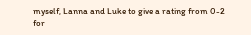myself, Lanna and Luke to give a rating from 0-2 for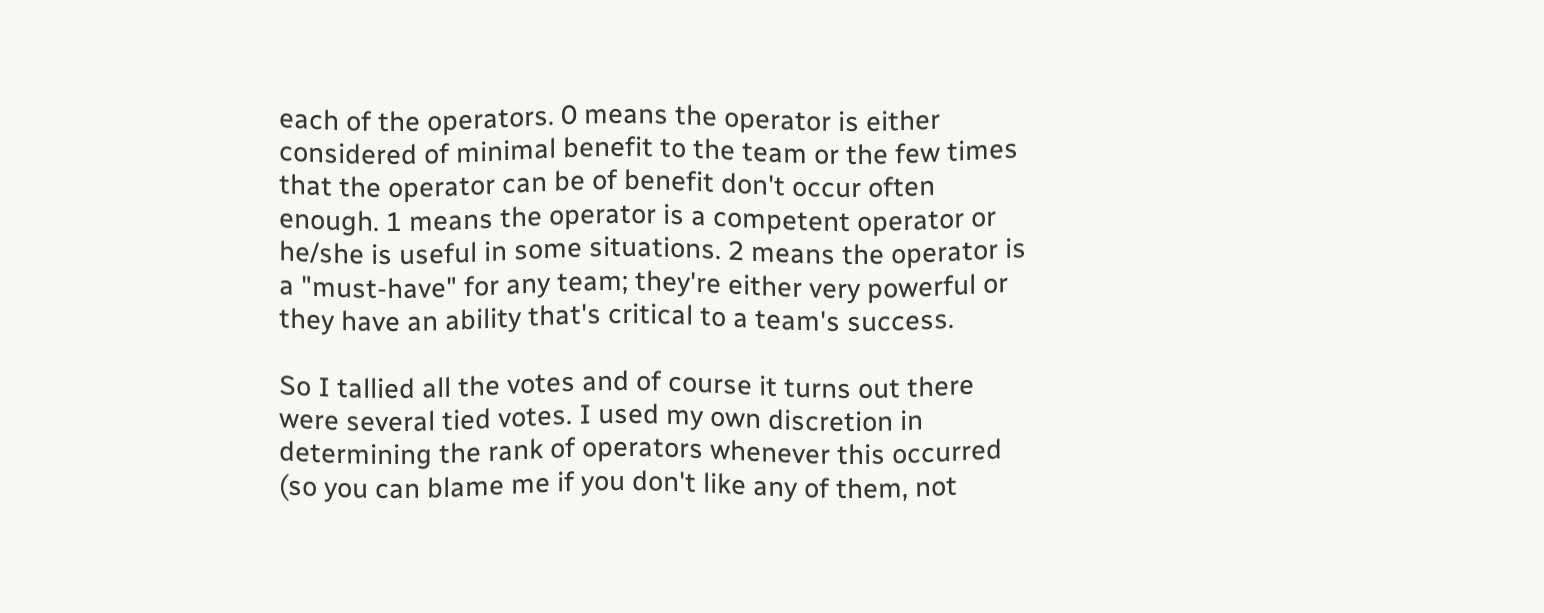each of the operators. 0 means the operator is either considered of minimal benefit to the team or the few times that the operator can be of benefit don't occur often enough. 1 means the operator is a competent operator or he/she is useful in some situations. 2 means the operator is a "must-have" for any team; they're either very powerful or they have an ability that's critical to a team's success.

So I tallied all the votes and of course it turns out there were several tied votes. I used my own discretion in determining the rank of operators whenever this occurred (so you can blame me if you don't like any of them, not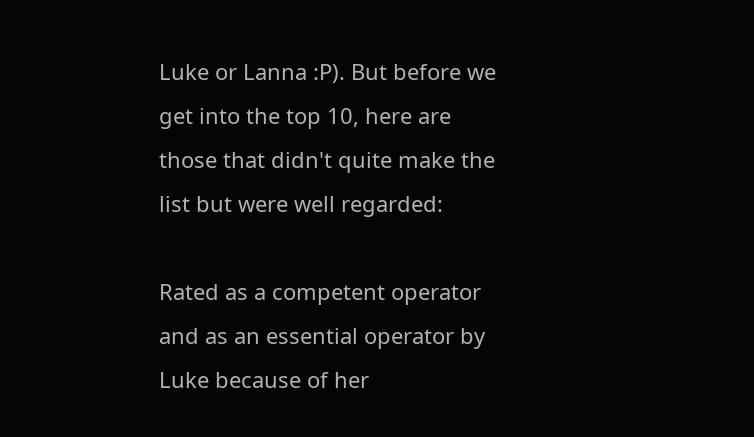Luke or Lanna :P). But before we get into the top 10, here are those that didn't quite make the list but were well regarded:

Rated as a competent operator and as an essential operator by Luke because of her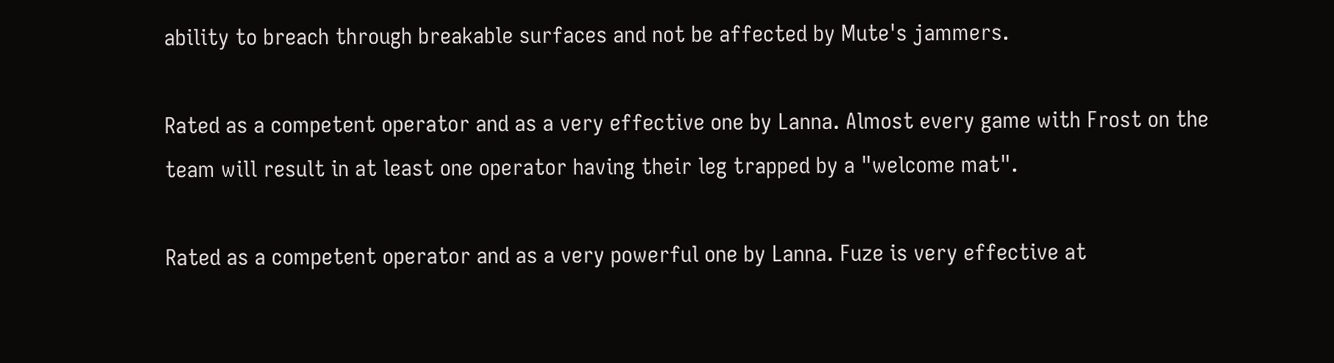ability to breach through breakable surfaces and not be affected by Mute's jammers.

Rated as a competent operator and as a very effective one by Lanna. Almost every game with Frost on the team will result in at least one operator having their leg trapped by a "welcome mat".

Rated as a competent operator and as a very powerful one by Lanna. Fuze is very effective at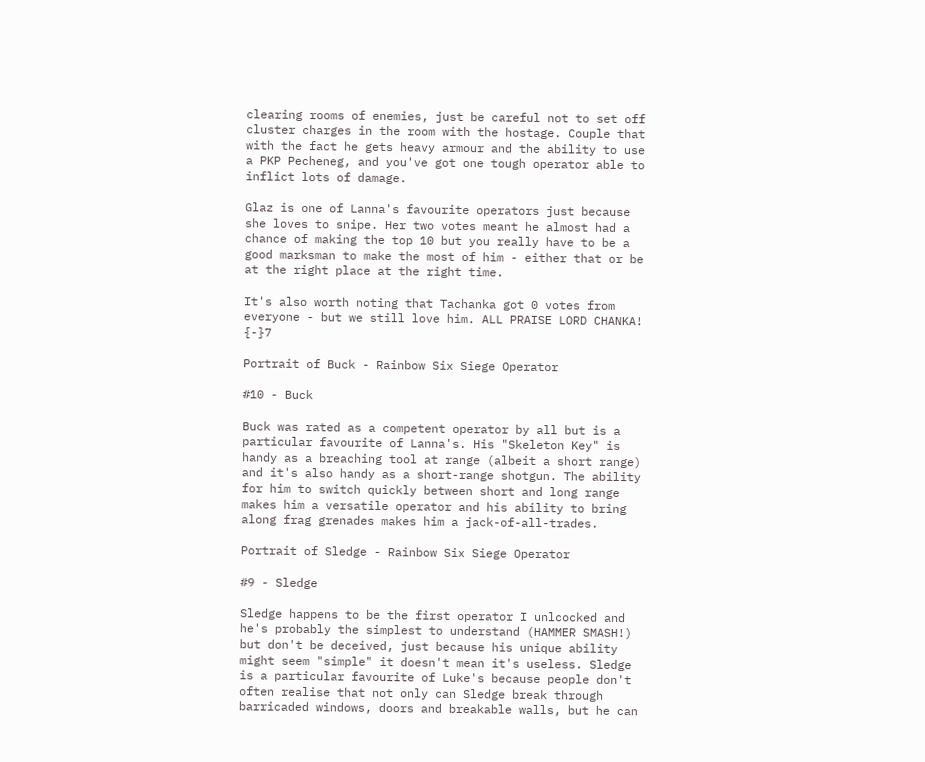clearing rooms of enemies, just be careful not to set off cluster charges in the room with the hostage. Couple that with the fact he gets heavy armour and the ability to use a PKP Pecheneg, and you've got one tough operator able to inflict lots of damage.

Glaz is one of Lanna's favourite operators just because she loves to snipe. Her two votes meant he almost had a chance of making the top 10 but you really have to be a good marksman to make the most of him - either that or be at the right place at the right time.

It's also worth noting that Tachanka got 0 votes from everyone - but we still love him. ALL PRAISE LORD CHANKA! {-}7

Portrait of Buck - Rainbow Six Siege Operator

#10 - Buck

Buck was rated as a competent operator by all but is a particular favourite of Lanna's. His "Skeleton Key" is handy as a breaching tool at range (albeit a short range) and it's also handy as a short-range shotgun. The ability for him to switch quickly between short and long range makes him a versatile operator and his ability to bring along frag grenades makes him a jack-of-all-trades.

Portrait of Sledge - Rainbow Six Siege Operator

#9 - Sledge

Sledge happens to be the first operator I unlcocked and he's probably the simplest to understand (HAMMER SMASH!) but don't be deceived, just because his unique ability might seem "simple" it doesn't mean it's useless. Sledge is a particular favourite of Luke's because people don't often realise that not only can Sledge break through barricaded windows, doors and breakable walls, but he can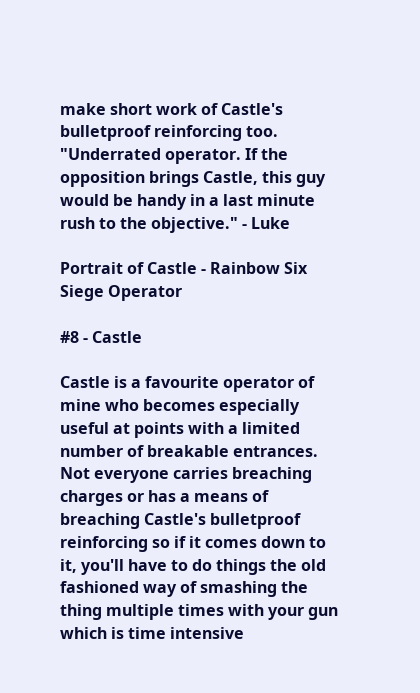make short work of Castle's bulletproof reinforcing too.
"Underrated operator. If the opposition brings Castle, this guy would be handy in a last minute rush to the objective." - Luke

Portrait of Castle - Rainbow Six Siege Operator

#8 - Castle

Castle is a favourite operator of mine who becomes especially useful at points with a limited number of breakable entrances. Not everyone carries breaching charges or has a means of breaching Castle's bulletproof reinforcing so if it comes down to it, you'll have to do things the old fashioned way of smashing the thing multiple times with your gun which is time intensive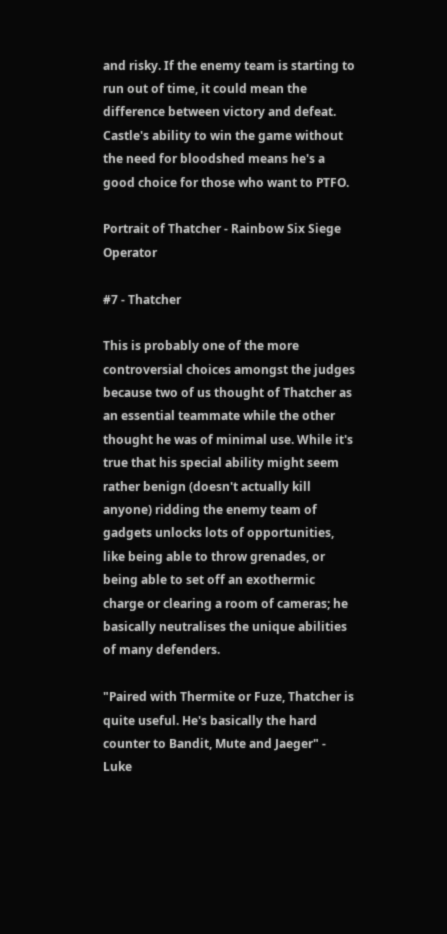and risky. If the enemy team is starting to run out of time, it could mean the difference between victory and defeat. Castle's ability to win the game without the need for bloodshed means he's a good choice for those who want to PTFO.

Portrait of Thatcher - Rainbow Six Siege Operator

#7 - Thatcher

This is probably one of the more controversial choices amongst the judges because two of us thought of Thatcher as an essential teammate while the other thought he was of minimal use. While it's true that his special ability might seem rather benign (doesn't actually kill anyone) ridding the enemy team of gadgets unlocks lots of opportunities, like being able to throw grenades, or being able to set off an exothermic charge or clearing a room of cameras; he basically neutralises the unique abilities of many defenders.

"Paired with Thermite or Fuze, Thatcher is quite useful. He's basically the hard counter to Bandit, Mute and Jaeger" - Luke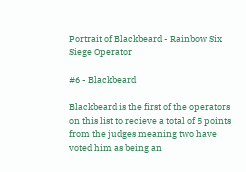Portrait of Blackbeard - Rainbow Six Siege Operator

#6 - Blackbeard

Blackbeard is the first of the operators on this list to recieve a total of 5 points from the judges meaning two have voted him as being an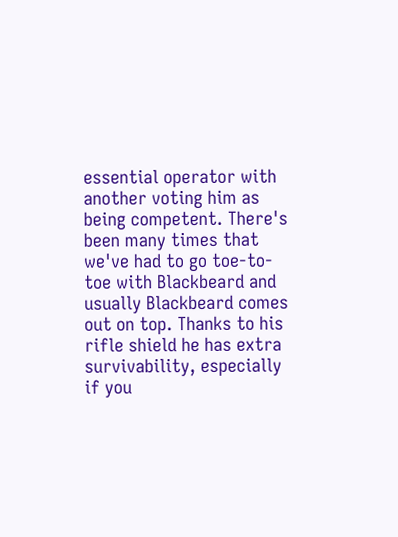essential operator with another voting him as being competent. There's been many times that we've had to go toe-to-toe with Blackbeard and usually Blackbeard comes out on top. Thanks to his rifle shield he has extra survivability, especially if you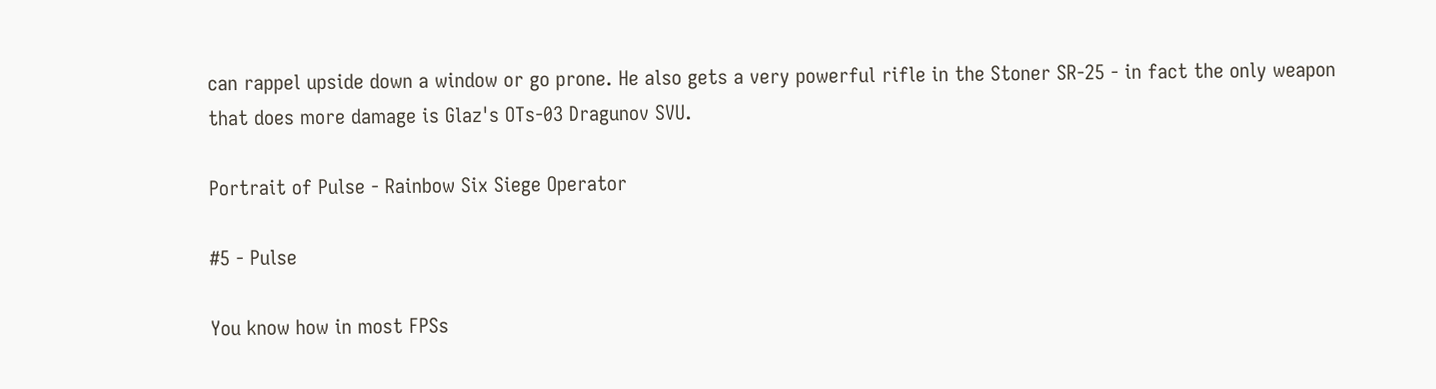can rappel upside down a window or go prone. He also gets a very powerful rifle in the Stoner SR-25 - in fact the only weapon that does more damage is Glaz's OTs-03 Dragunov SVU.

Portrait of Pulse - Rainbow Six Siege Operator

#5 - Pulse

You know how in most FPSs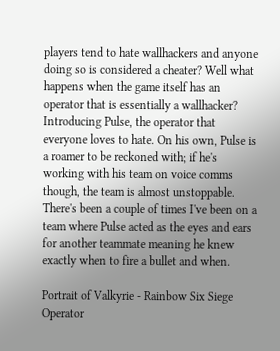players tend to hate wallhackers and anyone doing so is considered a cheater? Well what happens when the game itself has an operator that is essentially a wallhacker? Introducing Pulse, the operator that everyone loves to hate. On his own, Pulse is a roamer to be reckoned with; if he's working with his team on voice comms though, the team is almost unstoppable. There's been a couple of times I've been on a team where Pulse acted as the eyes and ears for another teammate meaning he knew exactly when to fire a bullet and when.

Portrait of Valkyrie - Rainbow Six Siege Operator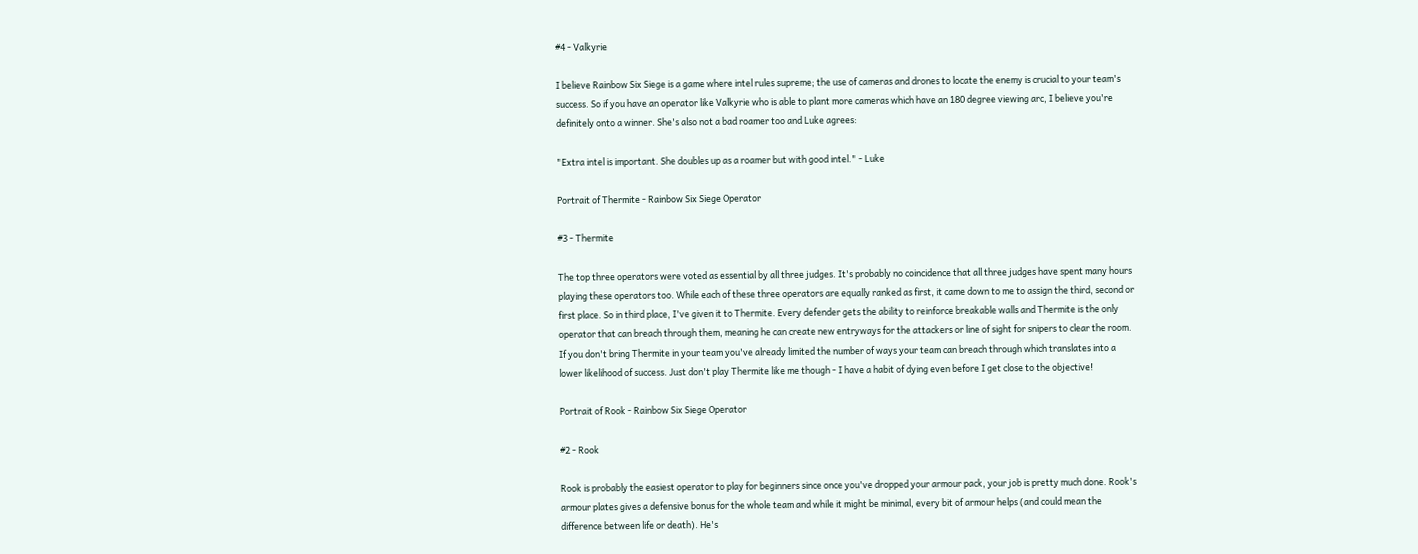#4 - Valkyrie

I believe Rainbow Six Siege is a game where intel rules supreme; the use of cameras and drones to locate the enemy is crucial to your team's success. So if you have an operator like Valkyrie who is able to plant more cameras which have an 180 degree viewing arc, I believe you're definitely onto a winner. She's also not a bad roamer too and Luke agrees:

"Extra intel is important. She doubles up as a roamer but with good intel." - Luke

Portrait of Thermite - Rainbow Six Siege Operator

#3 - Thermite

The top three operators were voted as essential by all three judges. It's probably no coincidence that all three judges have spent many hours playing these operators too. While each of these three operators are equally ranked as first, it came down to me to assign the third, second or first place. So in third place, I've given it to Thermite. Every defender gets the ability to reinforce breakable walls and Thermite is the only operator that can breach through them, meaning he can create new entryways for the attackers or line of sight for snipers to clear the room. If you don't bring Thermite in your team you've already limited the number of ways your team can breach through which translates into a lower likelihood of success. Just don't play Thermite like me though - I have a habit of dying even before I get close to the objective!

Portrait of Rook - Rainbow Six Siege Operator

#2 - Rook

Rook is probably the easiest operator to play for beginners since once you've dropped your armour pack, your job is pretty much done. Rook's armour plates gives a defensive bonus for the whole team and while it might be minimal, every bit of armour helps (and could mean the difference between life or death). He's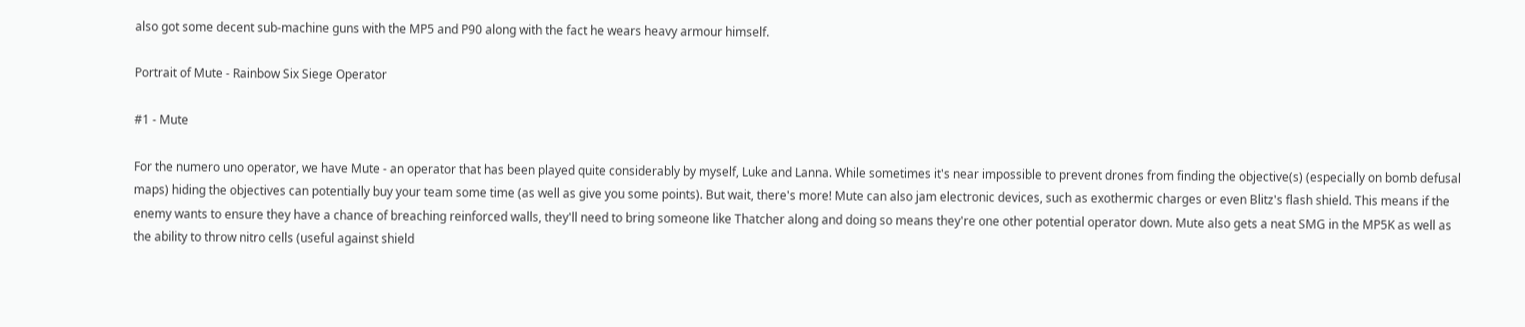also got some decent sub-machine guns with the MP5 and P90 along with the fact he wears heavy armour himself.

Portrait of Mute - Rainbow Six Siege Operator

#1 - Mute

For the numero uno operator, we have Mute - an operator that has been played quite considerably by myself, Luke and Lanna. While sometimes it's near impossible to prevent drones from finding the objective(s) (especially on bomb defusal maps) hiding the objectives can potentially buy your team some time (as well as give you some points). But wait, there's more! Mute can also jam electronic devices, such as exothermic charges or even Blitz's flash shield. This means if the enemy wants to ensure they have a chance of breaching reinforced walls, they'll need to bring someone like Thatcher along and doing so means they're one other potential operator down. Mute also gets a neat SMG in the MP5K as well as the ability to throw nitro cells (useful against shield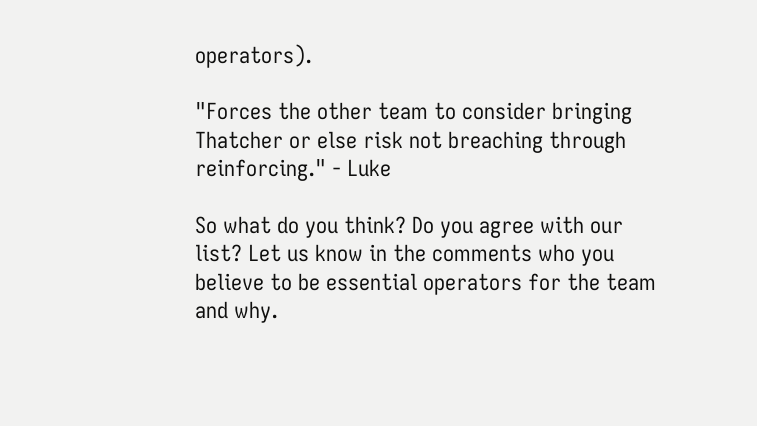operators).

"Forces the other team to consider bringing Thatcher or else risk not breaching through reinforcing." - Luke

So what do you think? Do you agree with our list? Let us know in the comments who you believe to be essential operators for the team and why.